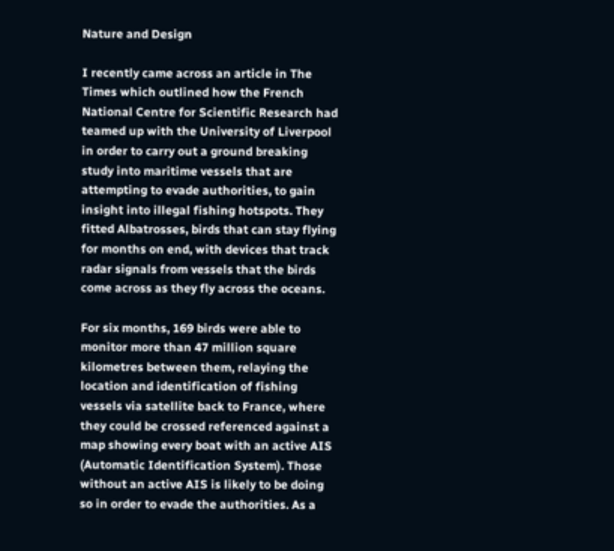Nature and Design

I recently came across an article in The Times which outlined how the French National Centre for Scientific Research had teamed up with the University of Liverpool in order to carry out a ground breaking study into maritime vessels that are attempting to evade authorities, to gain insight into illegal fishing hotspots. They fitted Albatrosses, birds that can stay flying for months on end, with devices that track radar signals from vessels that the birds come across as they fly across the oceans.

For six months, 169 birds were able to monitor more than 47 million square kilometres between them, relaying the location and identification of fishing vessels via satellite back to France, where they could be crossed referenced against a map showing every boat with an active AIS (Automatic Identification System). Those without an active AIS is likely to be doing so in order to evade the authorities. As a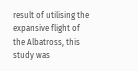result of utilising the expansive flight of the Albatross, this study was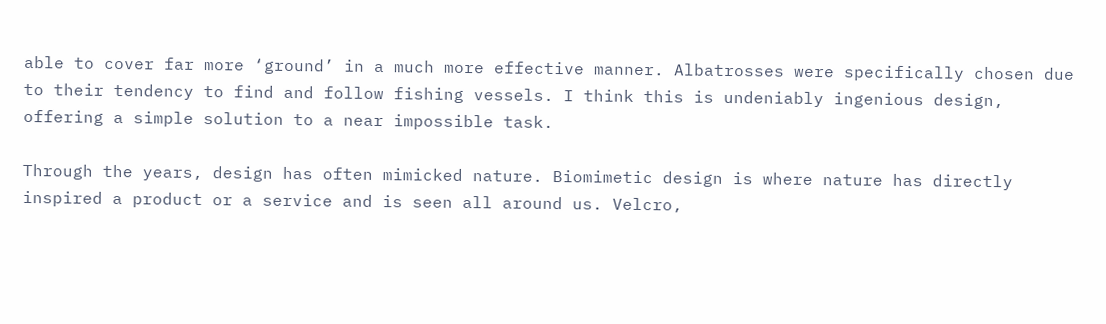able to cover far more ‘ground’ in a much more effective manner. Albatrosses were specifically chosen due to their tendency to find and follow fishing vessels. I think this is undeniably ingenious design, offering a simple solution to a near impossible task.

Through the years, design has often mimicked nature. Biomimetic design is where nature has directly inspired a product or a service and is seen all around us. Velcro,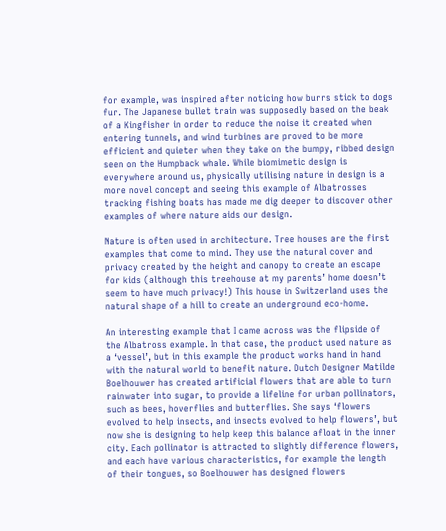for example, was inspired after noticing how burrs stick to dogs fur. The Japanese bullet train was supposedly based on the beak of a Kingfisher in order to reduce the noise it created when entering tunnels, and wind turbines are proved to be more efficient and quieter when they take on the bumpy, ribbed design seen on the Humpback whale. While biomimetic design is everywhere around us, physically utilising nature in design is a more novel concept and seeing this example of Albatrosses tracking fishing boats has made me dig deeper to discover other examples of where nature aids our design.

Nature is often used in architecture. Tree houses are the first examples that come to mind. They use the natural cover and privacy created by the height and canopy to create an escape for kids (although this treehouse at my parents’ home doesn’t seem to have much privacy!) This house in Switzerland uses the natural shape of a hill to create an underground eco-home.

An interesting example that I came across was the flipside of the Albatross example. In that case, the product used nature as a ‘vessel’, but in this example the product works hand in hand with the natural world to benefit nature. Dutch Designer Matilde Boelhouwer has created artificial flowers that are able to turn rainwater into sugar, to provide a lifeline for urban pollinators, such as bees, hoverflies and butterflies. She says ‘flowers evolved to help insects, and insects evolved to help flowers’, but now she is designing to help keep this balance afloat in the inner city. Each pollinator is attracted to slightly difference flowers, and each have various characteristics, for example the length of their tongues, so Boelhouwer has designed flowers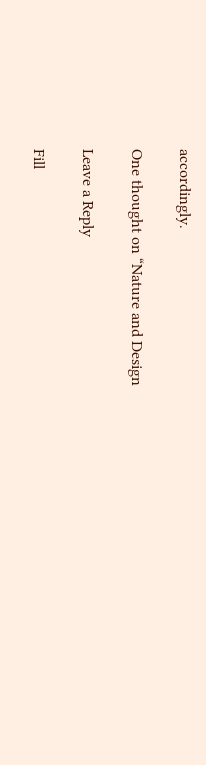accordingly.

One thought on “Nature and Design

Leave a Reply

Fill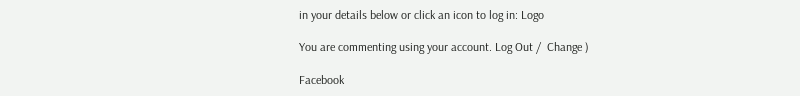in your details below or click an icon to log in: Logo

You are commenting using your account. Log Out /  Change )

Facebook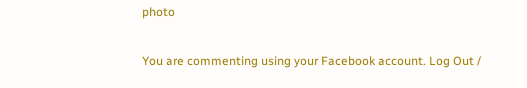photo

You are commenting using your Facebook account. Log Out /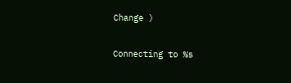Change )

Connecting to %s